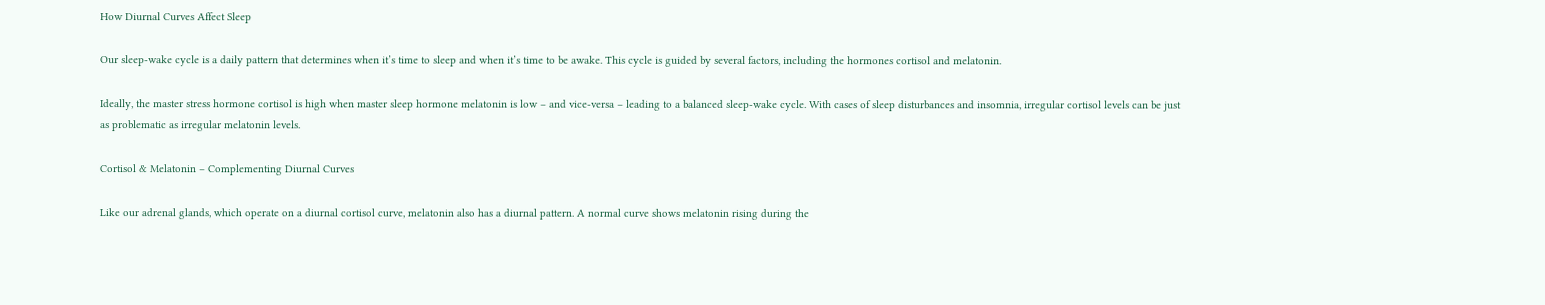How Diurnal Curves Affect Sleep

Our sleep-wake cycle is a daily pattern that determines when it’s time to sleep and when it’s time to be awake. This cycle is guided by several factors, including the hormones cortisol and melatonin.

Ideally, the master stress hormone cortisol is high when master sleep hormone melatonin is low – and vice-versa – leading to a balanced sleep-wake cycle. With cases of sleep disturbances and insomnia, irregular cortisol levels can be just as problematic as irregular melatonin levels.

Cortisol & Melatonin – Complementing Diurnal Curves

Like our adrenal glands, which operate on a diurnal cortisol curve, melatonin also has a diurnal pattern. A normal curve shows melatonin rising during the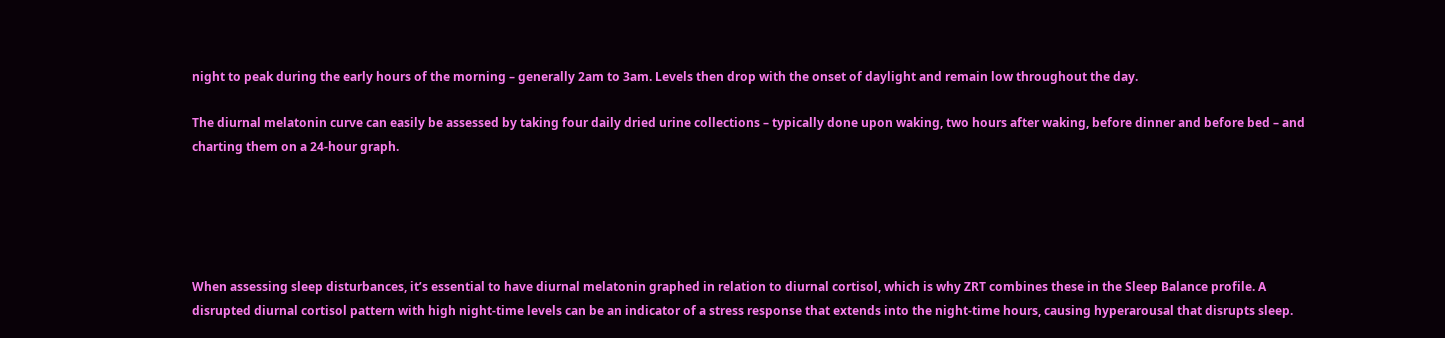night to peak during the early hours of the morning – generally 2am to 3am. Levels then drop with the onset of daylight and remain low throughout the day.

The diurnal melatonin curve can easily be assessed by taking four daily dried urine collections – typically done upon waking, two hours after waking, before dinner and before bed – and charting them on a 24-hour graph.





When assessing sleep disturbances, it’s essential to have diurnal melatonin graphed in relation to diurnal cortisol, which is why ZRT combines these in the Sleep Balance profile. A disrupted diurnal cortisol pattern with high night-time levels can be an indicator of a stress response that extends into the night-time hours, causing hyperarousal that disrupts sleep.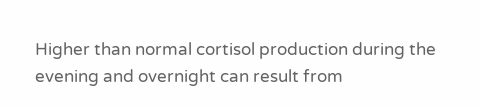Higher than normal cortisol production during the evening and overnight can result from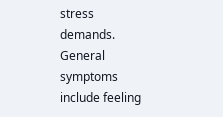stress demands. General symptoms include feeling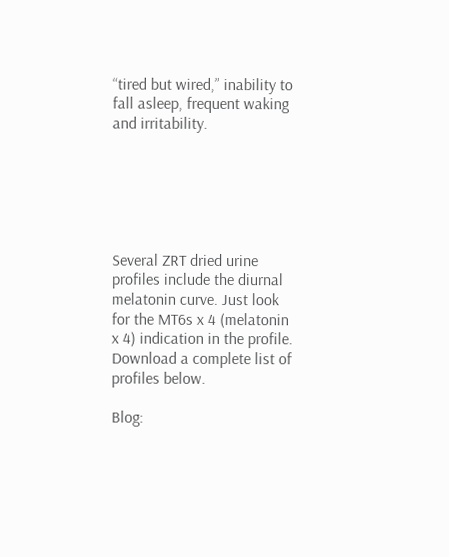“tired but wired,” inability to fall asleep, frequent waking and irritability.






Several ZRT dried urine profiles include the diurnal melatonin curve. Just look for the MT6s x 4 (melatonin x 4) indication in the profile. Download a complete list of profiles below.

Blog: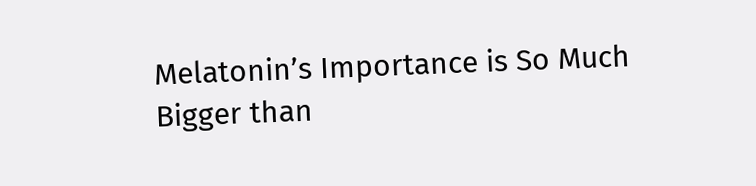Melatonin’s Importance is So Much Bigger than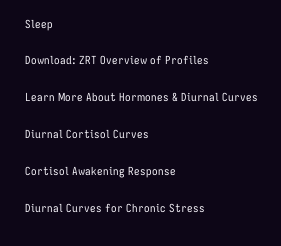Sleep

Download: ZRT Overview of Profiles

Learn More About Hormones & Diurnal Curves

Diurnal Cortisol Curves

Cortisol Awakening Response

Diurnal Curves for Chronic Stress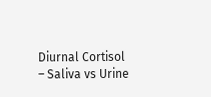Diurnal Cortisol – Saliva vs Urine